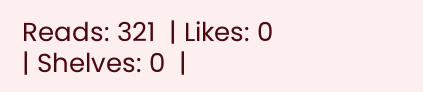Reads: 321  | Likes: 0  | Shelves: 0  |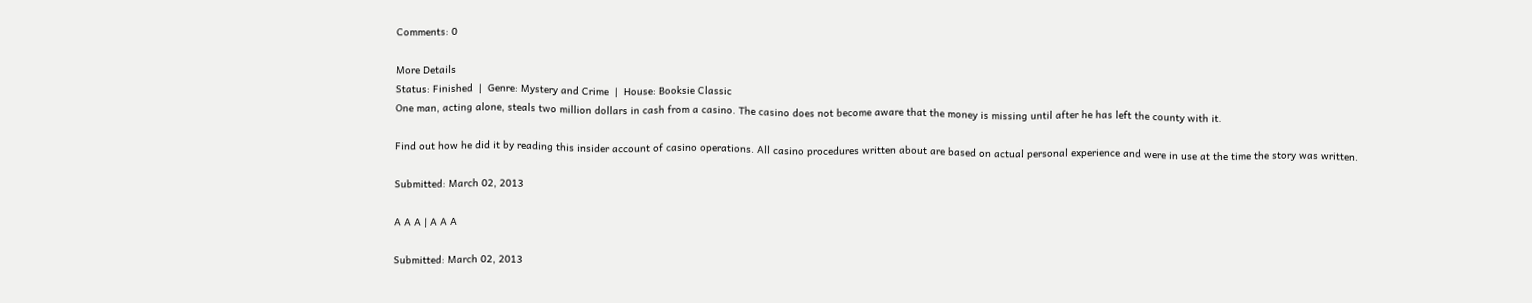Comments: 0

More Details
Status: Finished  |  Genre: Mystery and Crime  |  House: Booksie Classic
One man, acting alone, steals two million dollars in cash from a casino. The casino does not become aware that the money is missing until after he has left the county with it.

Find out how he did it by reading this insider account of casino operations. All casino procedures written about are based on actual personal experience and were in use at the time the story was written.

Submitted: March 02, 2013

A A A | A A A

Submitted: March 02, 2013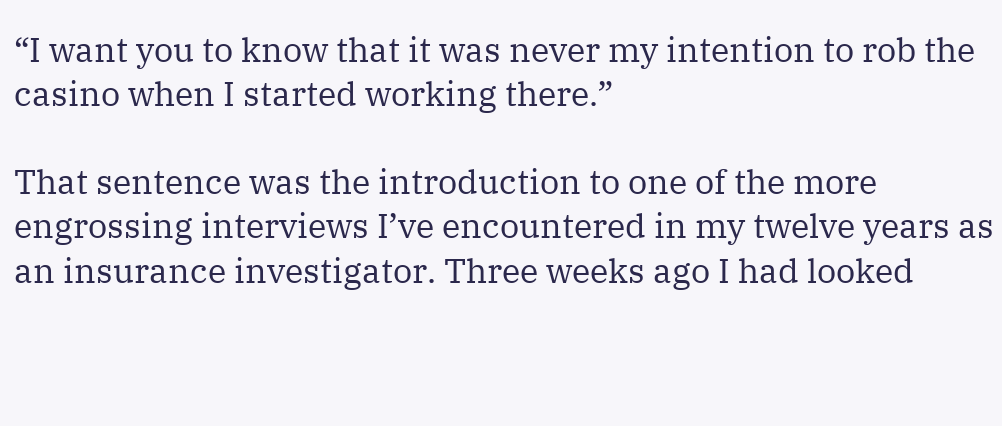“I want you to know that it was never my intention to rob the casino when I started working there.”

That sentence was the introduction to one of the more engrossing interviews I’ve encountered in my twelve years as an insurance investigator. Three weeks ago I had looked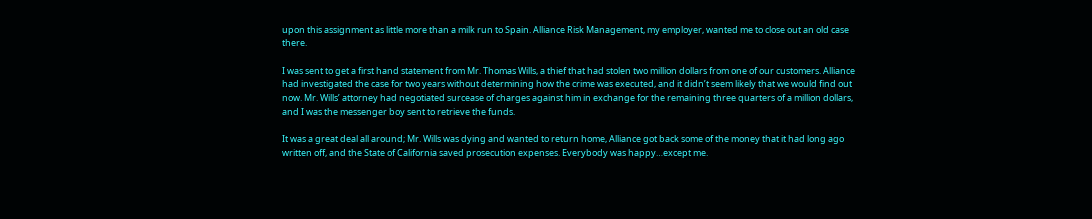upon this assignment as little more than a milk run to Spain. Alliance Risk Management, my employer, wanted me to close out an old case there.

I was sent to get a first hand statement from Mr. Thomas Wills, a thief that had stolen two million dollars from one of our customers. Alliance had investigated the case for two years without determining how the crime was executed, and it didn’t seem likely that we would find out now. Mr. Wills’ attorney had negotiated surcease of charges against him in exchange for the remaining three quarters of a million dollars, and I was the messenger boy sent to retrieve the funds.

It was a great deal all around; Mr. Wills was dying and wanted to return home, Alliance got back some of the money that it had long ago written off, and the State of California saved prosecution expenses. Everybody was happy…except me.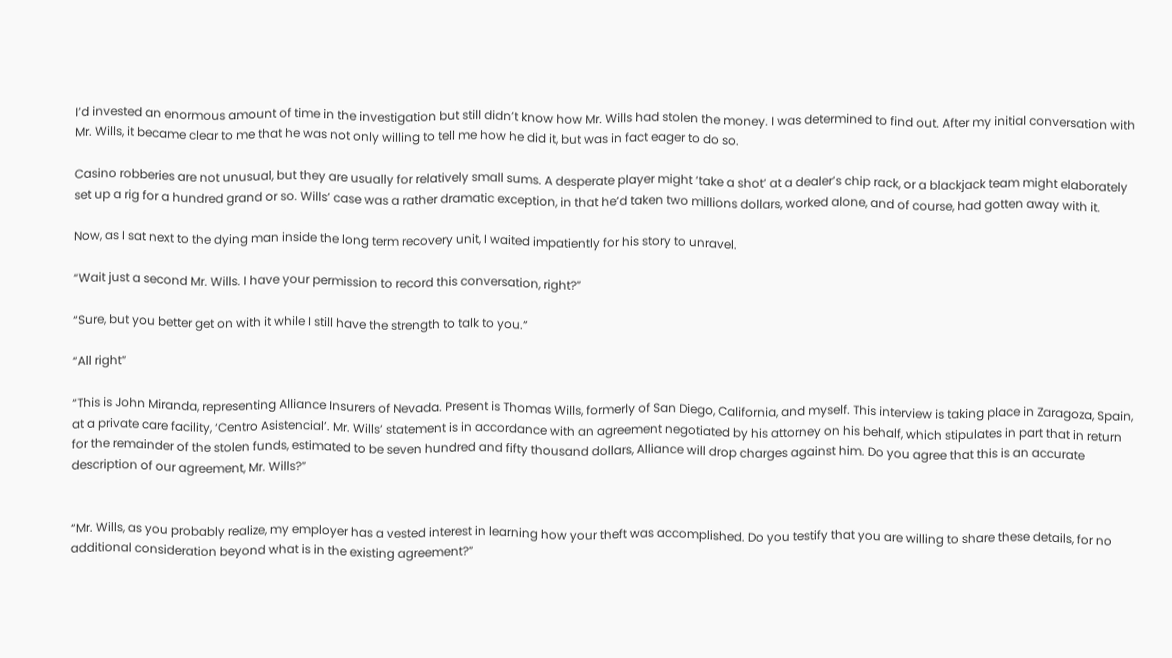I’d invested an enormous amount of time in the investigation but still didn’t know how Mr. Wills had stolen the money. I was determined to find out. After my initial conversation with Mr. Wills, it became clear to me that he was not only willing to tell me how he did it, but was in fact eager to do so.

Casino robberies are not unusual, but they are usually for relatively small sums. A desperate player might ‘take a shot’ at a dealer’s chip rack, or a blackjack team might elaborately set up a rig for a hundred grand or so. Wills’ case was a rather dramatic exception, in that he’d taken two millions dollars, worked alone, and of course, had gotten away with it.

Now, as I sat next to the dying man inside the long term recovery unit, I waited impatiently for his story to unravel.

“Wait just a second Mr. Wills. I have your permission to record this conversation, right?”

“Sure, but you better get on with it while I still have the strength to talk to you.”

“All right”

“This is John Miranda, representing Alliance Insurers of Nevada. Present is Thomas Wills, formerly of San Diego, California, and myself. This interview is taking place in Zaragoza, Spain, at a private care facility, ‘Centro Asistencial’. Mr. Wills’ statement is in accordance with an agreement negotiated by his attorney on his behalf, which stipulates in part that in return for the remainder of the stolen funds, estimated to be seven hundred and fifty thousand dollars, Alliance will drop charges against him. Do you agree that this is an accurate description of our agreement, Mr. Wills?”


“Mr. Wills, as you probably realize, my employer has a vested interest in learning how your theft was accomplished. Do you testify that you are willing to share these details, for no additional consideration beyond what is in the existing agreement?”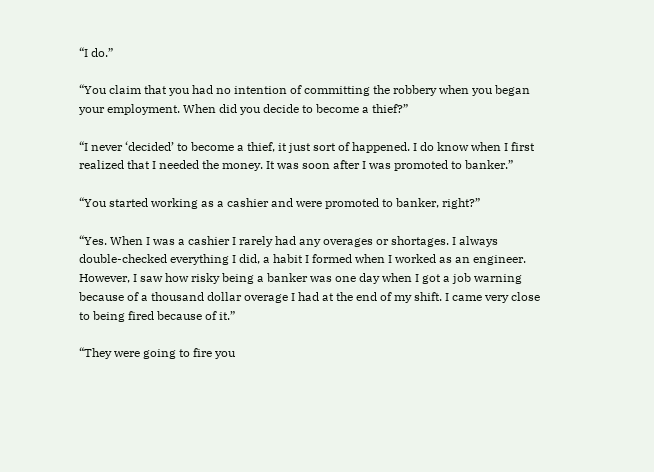“I do.”

“You claim that you had no intention of committing the robbery when you began your employment. When did you decide to become a thief?”

“I never ‘decided’ to become a thief, it just sort of happened. I do know when I first realized that I needed the money. It was soon after I was promoted to banker.”

“You started working as a cashier and were promoted to banker, right?”

“Yes. When I was a cashier I rarely had any overages or shortages. I always double-checked everything I did, a habit I formed when I worked as an engineer. However, I saw how risky being a banker was one day when I got a job warning because of a thousand dollar overage I had at the end of my shift. I came very close to being fired because of it.”

“They were going to fire you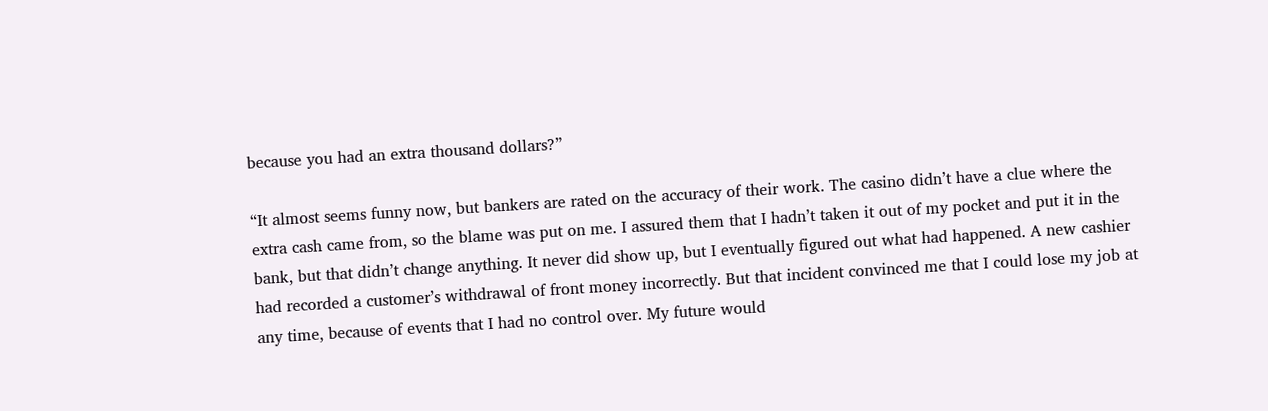because you had an extra thousand dollars?”

“It almost seems funny now, but bankers are rated on the accuracy of their work. The casino didn’t have a clue where the extra cash came from, so the blame was put on me. I assured them that I hadn’t taken it out of my pocket and put it in the bank, but that didn’t change anything. It never did show up, but I eventually figured out what had happened. A new cashier had recorded a customer’s withdrawal of front money incorrectly. But that incident convinced me that I could lose my job at any time, because of events that I had no control over. My future would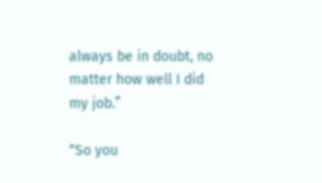always be in doubt, no matter how well I did my job.”

“So you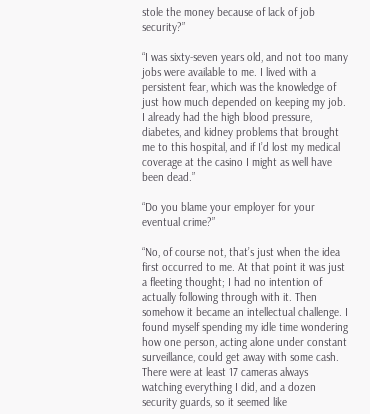stole the money because of lack of job security?”

“I was sixty-seven years old, and not too many jobs were available to me. I lived with a persistent fear, which was the knowledge of just how much depended on keeping my job. I already had the high blood pressure, diabetes, and kidney problems that brought me to this hospital, and if I’d lost my medical coverage at the casino I might as well have been dead.”

“Do you blame your employer for your eventual crime?”

“No, of course not, that’s just when the idea first occurred to me. At that point it was just a fleeting thought; I had no intention of actually following through with it. Then somehow it became an intellectual challenge. I found myself spending my idle time wondering how one person, acting alone under constant surveillance, could get away with some cash. There were at least 17 cameras always watching everything I did, and a dozen security guards, so it seemed like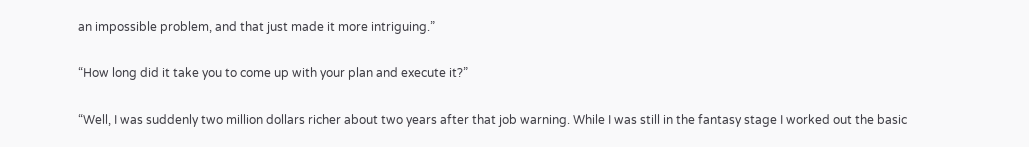an impossible problem, and that just made it more intriguing.”

“How long did it take you to come up with your plan and execute it?”

“Well, I was suddenly two million dollars richer about two years after that job warning. While I was still in the fantasy stage I worked out the basic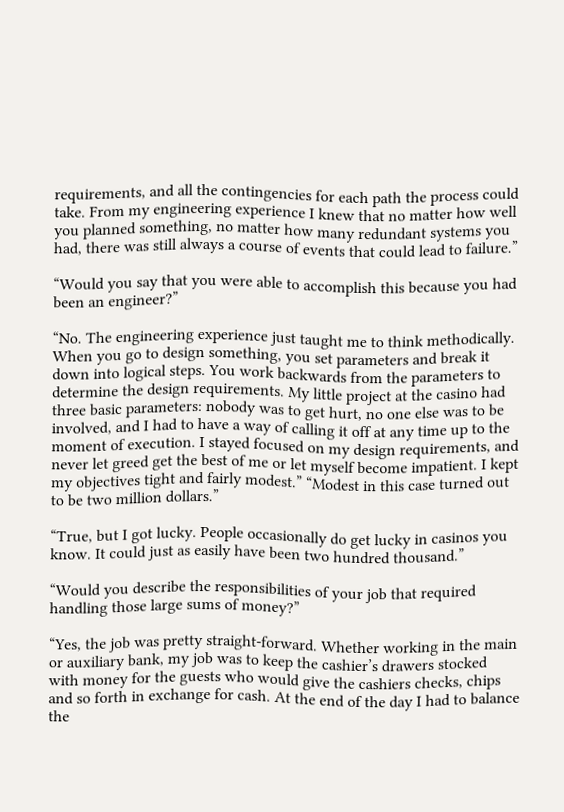requirements, and all the contingencies for each path the process could take. From my engineering experience I knew that no matter how well you planned something, no matter how many redundant systems you had, there was still always a course of events that could lead to failure.”

“Would you say that you were able to accomplish this because you had been an engineer?”

“No. The engineering experience just taught me to think methodically. When you go to design something, you set parameters and break it down into logical steps. You work backwards from the parameters to determine the design requirements. My little project at the casino had three basic parameters: nobody was to get hurt, no one else was to be involved, and I had to have a way of calling it off at any time up to the moment of execution. I stayed focused on my design requirements, and never let greed get the best of me or let myself become impatient. I kept my objectives tight and fairly modest.” “Modest in this case turned out to be two million dollars.”

“True, but I got lucky. People occasionally do get lucky in casinos you know. It could just as easily have been two hundred thousand.”

“Would you describe the responsibilities of your job that required handling those large sums of money?”

“Yes, the job was pretty straight-forward. Whether working in the main or auxiliary bank, my job was to keep the cashier’s drawers stocked with money for the guests who would give the cashiers checks, chips and so forth in exchange for cash. At the end of the day I had to balance the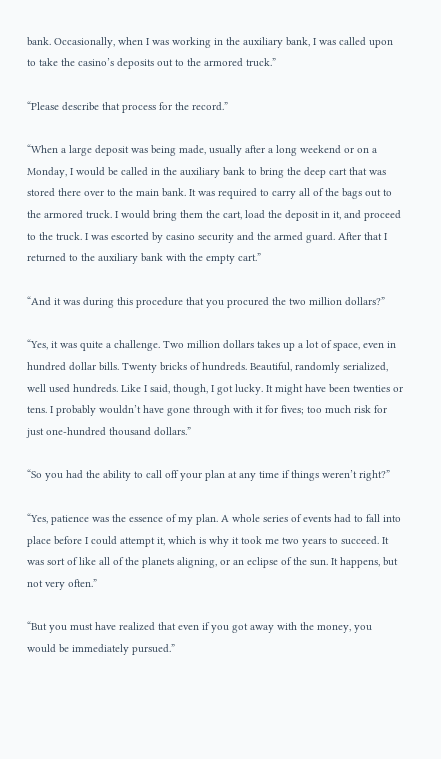bank. Occasionally, when I was working in the auxiliary bank, I was called upon to take the casino’s deposits out to the armored truck.”

“Please describe that process for the record.”

“When a large deposit was being made, usually after a long weekend or on a Monday, I would be called in the auxiliary bank to bring the deep cart that was stored there over to the main bank. It was required to carry all of the bags out to the armored truck. I would bring them the cart, load the deposit in it, and proceed to the truck. I was escorted by casino security and the armed guard. After that I returned to the auxiliary bank with the empty cart.”

“And it was during this procedure that you procured the two million dollars?”

“Yes, it was quite a challenge. Two million dollars takes up a lot of space, even in hundred dollar bills. Twenty bricks of hundreds. Beautiful, randomly serialized, well used hundreds. Like I said, though, I got lucky. It might have been twenties or tens. I probably wouldn’t have gone through with it for fives; too much risk for just one-hundred thousand dollars.”

“So you had the ability to call off your plan at any time if things weren’t right?”

“Yes, patience was the essence of my plan. A whole series of events had to fall into place before I could attempt it, which is why it took me two years to succeed. It was sort of like all of the planets aligning, or an eclipse of the sun. It happens, but not very often.”

“But you must have realized that even if you got away with the money, you would be immediately pursued.”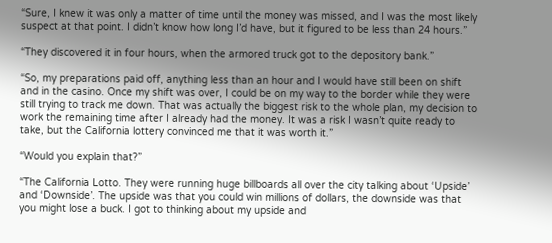“Sure, I knew it was only a matter of time until the money was missed, and I was the most likely suspect at that point. I didn’t know how long I’d have, but it figured to be less than 24 hours.”

“They discovered it in four hours, when the armored truck got to the depository bank.”

“So, my preparations paid off, anything less than an hour and I would have still been on shift and in the casino. Once my shift was over, I could be on my way to the border while they were still trying to track me down. That was actually the biggest risk to the whole plan, my decision to work the remaining time after I already had the money. It was a risk I wasn’t quite ready to take, but the California lottery convinced me that it was worth it.”

“Would you explain that?”

“The California Lotto. They were running huge billboards all over the city talking about ‘Upside’ and ‘Downside’. The upside was that you could win millions of dollars, the downside was that you might lose a buck. I got to thinking about my upside and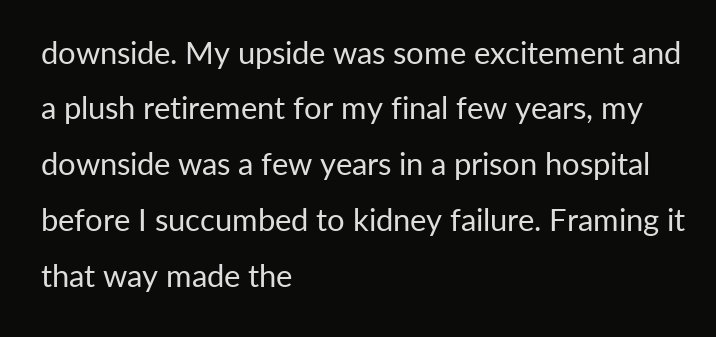downside. My upside was some excitement and a plush retirement for my final few years, my downside was a few years in a prison hospital before I succumbed to kidney failure. Framing it that way made the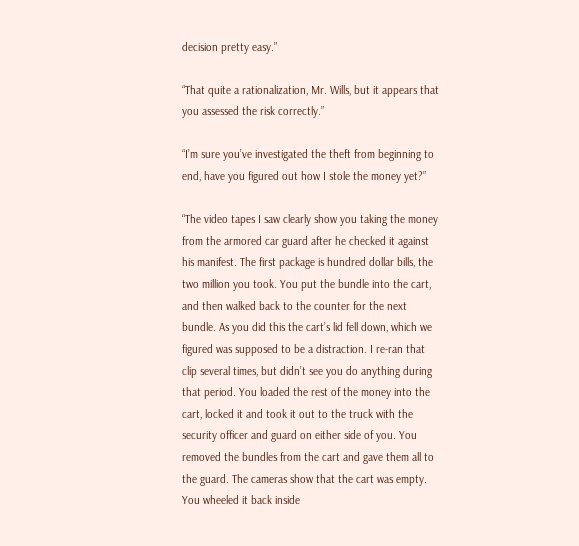decision pretty easy.”

“That quite a rationalization, Mr. Wills, but it appears that you assessed the risk correctly.”

“I’m sure you’ve investigated the theft from beginning to end, have you figured out how I stole the money yet?”

“The video tapes I saw clearly show you taking the money from the armored car guard after he checked it against his manifest. The first package is hundred dollar bills, the two million you took. You put the bundle into the cart, and then walked back to the counter for the next bundle. As you did this the cart’s lid fell down, which we figured was supposed to be a distraction. I re-ran that clip several times, but didn’t see you do anything during that period. You loaded the rest of the money into the cart, locked it and took it out to the truck with the security officer and guard on either side of you. You removed the bundles from the cart and gave them all to the guard. The cameras show that the cart was empty. You wheeled it back inside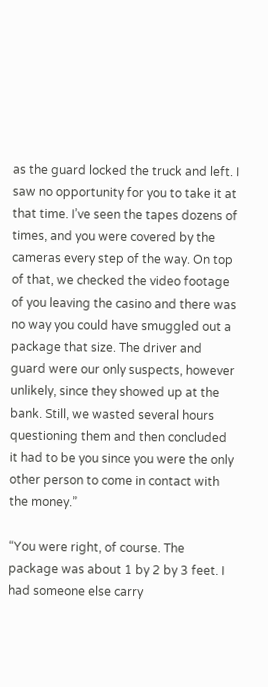as the guard locked the truck and left. I saw no opportunity for you to take it at that time. I’ve seen the tapes dozens of times, and you were covered by the cameras every step of the way. On top of that, we checked the video footage of you leaving the casino and there was no way you could have smuggled out a package that size. The driver and guard were our only suspects, however unlikely, since they showed up at the bank. Still, we wasted several hours questioning them and then concluded it had to be you since you were the only other person to come in contact with the money.”

“You were right, of course. The package was about 1 by 2 by 3 feet. I had someone else carry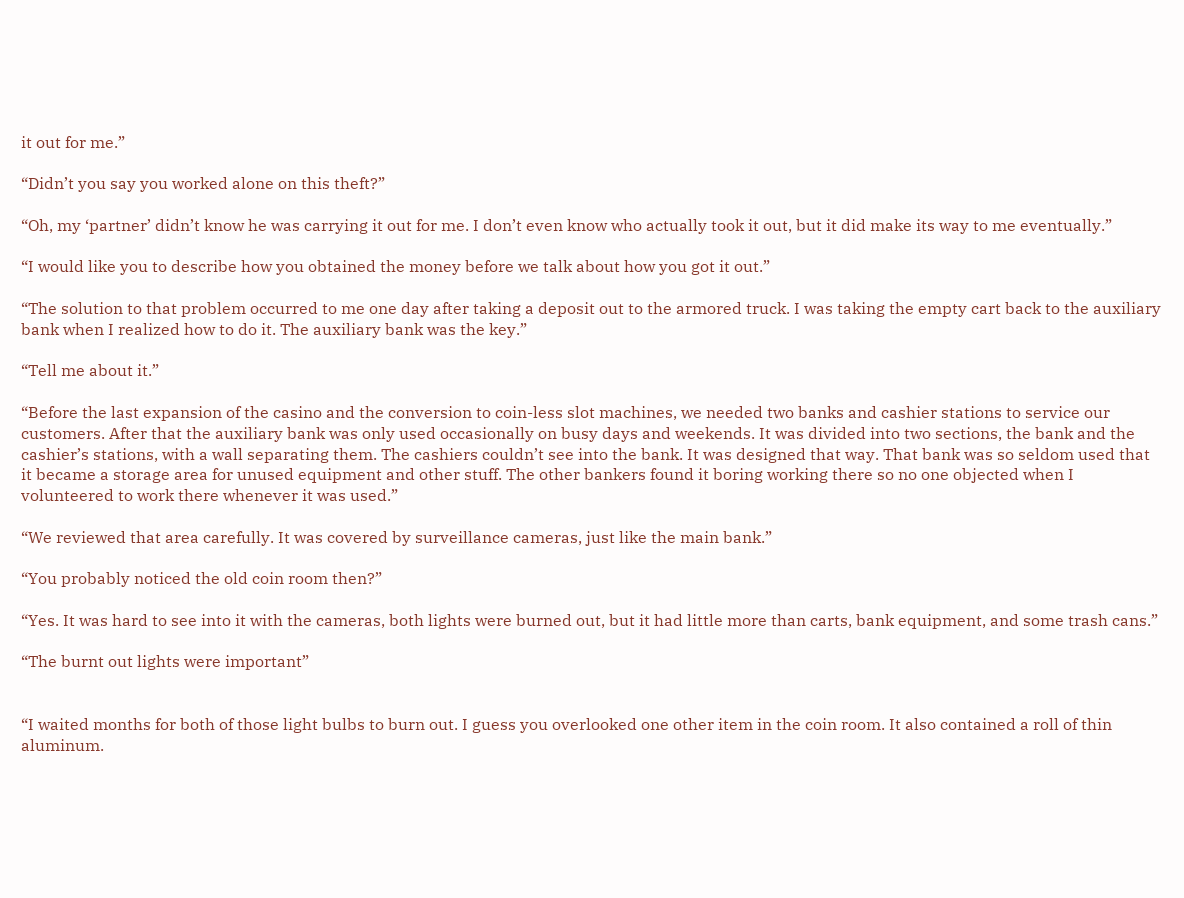it out for me.”

“Didn’t you say you worked alone on this theft?”

“Oh, my ‘partner’ didn’t know he was carrying it out for me. I don’t even know who actually took it out, but it did make its way to me eventually.”

“I would like you to describe how you obtained the money before we talk about how you got it out.”

“The solution to that problem occurred to me one day after taking a deposit out to the armored truck. I was taking the empty cart back to the auxiliary bank when I realized how to do it. The auxiliary bank was the key.”

“Tell me about it.”

“Before the last expansion of the casino and the conversion to coin-less slot machines, we needed two banks and cashier stations to service our customers. After that the auxiliary bank was only used occasionally on busy days and weekends. It was divided into two sections, the bank and the cashier’s stations, with a wall separating them. The cashiers couldn’t see into the bank. It was designed that way. That bank was so seldom used that it became a storage area for unused equipment and other stuff. The other bankers found it boring working there so no one objected when I volunteered to work there whenever it was used.”

“We reviewed that area carefully. It was covered by surveillance cameras, just like the main bank.”

“You probably noticed the old coin room then?”

“Yes. It was hard to see into it with the cameras, both lights were burned out, but it had little more than carts, bank equipment, and some trash cans.”

“The burnt out lights were important”


“I waited months for both of those light bulbs to burn out. I guess you overlooked one other item in the coin room. It also contained a roll of thin aluminum.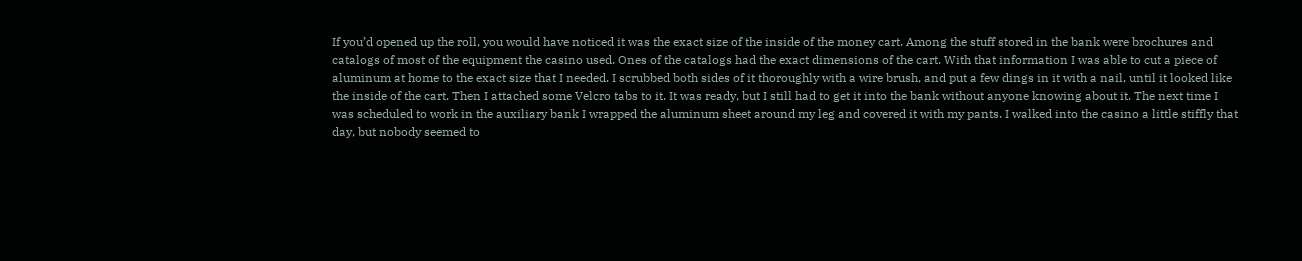If you’d opened up the roll, you would have noticed it was the exact size of the inside of the money cart. Among the stuff stored in the bank were brochures and catalogs of most of the equipment the casino used. Ones of the catalogs had the exact dimensions of the cart. With that information I was able to cut a piece of aluminum at home to the exact size that I needed. I scrubbed both sides of it thoroughly with a wire brush, and put a few dings in it with a nail, until it looked like the inside of the cart. Then I attached some Velcro tabs to it. It was ready, but I still had to get it into the bank without anyone knowing about it. The next time I was scheduled to work in the auxiliary bank I wrapped the aluminum sheet around my leg and covered it with my pants. I walked into the casino a little stiffly that day, but nobody seemed to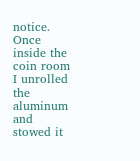notice. Once inside the coin room I unrolled the aluminum and stowed it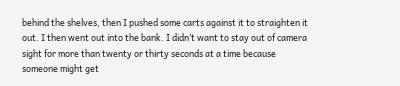behind the shelves, then I pushed some carts against it to straighten it out. I then went out into the bank. I didn’t want to stay out of camera sight for more than twenty or thirty seconds at a time because someone might get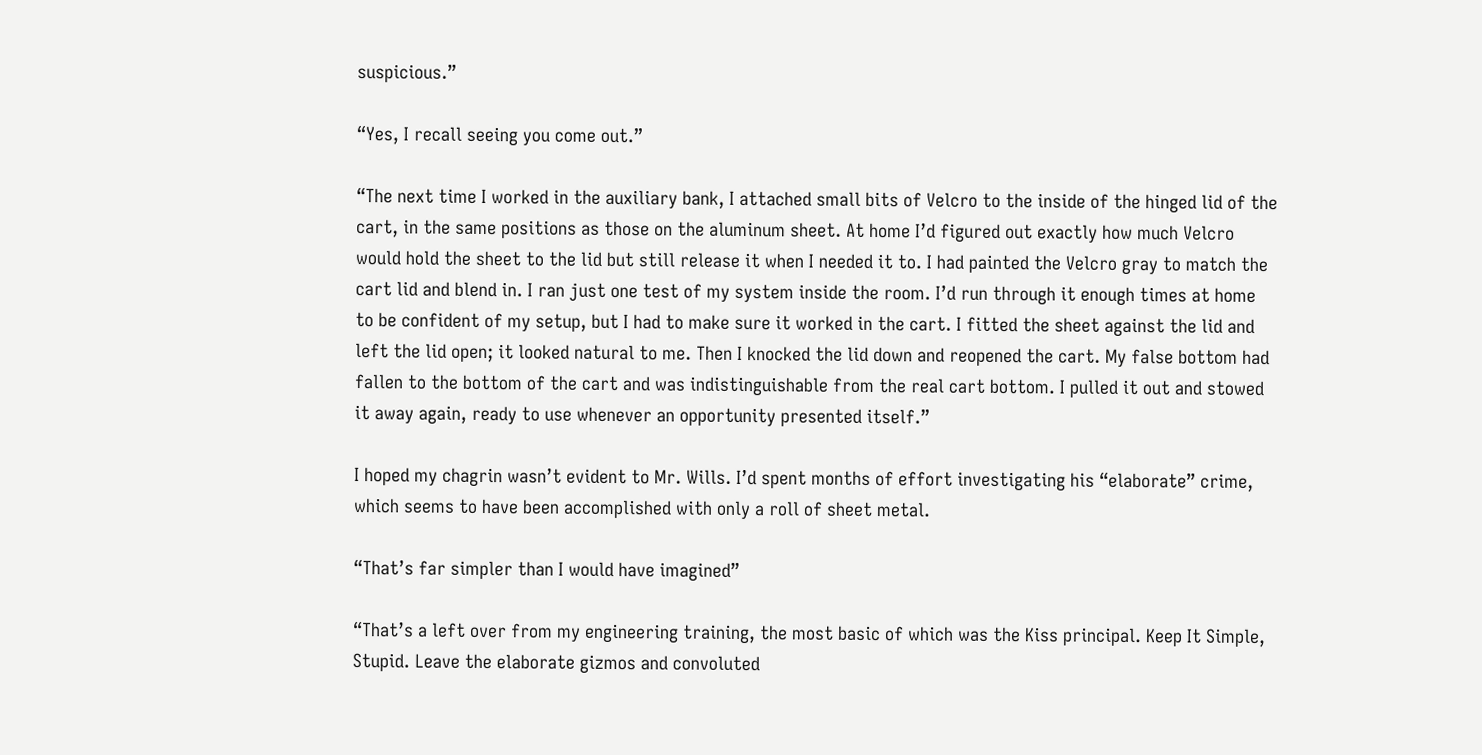suspicious.”

“Yes, I recall seeing you come out.”

“The next time I worked in the auxiliary bank, I attached small bits of Velcro to the inside of the hinged lid of the cart, in the same positions as those on the aluminum sheet. At home I’d figured out exactly how much Velcro would hold the sheet to the lid but still release it when I needed it to. I had painted the Velcro gray to match the cart lid and blend in. I ran just one test of my system inside the room. I’d run through it enough times at home to be confident of my setup, but I had to make sure it worked in the cart. I fitted the sheet against the lid and left the lid open; it looked natural to me. Then I knocked the lid down and reopened the cart. My false bottom had fallen to the bottom of the cart and was indistinguishable from the real cart bottom. I pulled it out and stowed it away again, ready to use whenever an opportunity presented itself.”

I hoped my chagrin wasn’t evident to Mr. Wills. I’d spent months of effort investigating his “elaborate” crime, which seems to have been accomplished with only a roll of sheet metal.

“That’s far simpler than I would have imagined”

“That’s a left over from my engineering training, the most basic of which was the Kiss principal. Keep It Simple, Stupid. Leave the elaborate gizmos and convoluted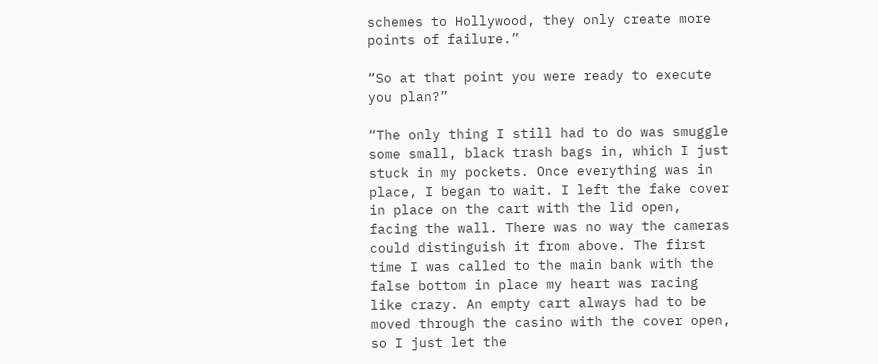schemes to Hollywood, they only create more points of failure.”

“So at that point you were ready to execute you plan?”

“The only thing I still had to do was smuggle some small, black trash bags in, which I just stuck in my pockets. Once everything was in place, I began to wait. I left the fake cover in place on the cart with the lid open, facing the wall. There was no way the cameras could distinguish it from above. The first time I was called to the main bank with the false bottom in place my heart was racing like crazy. An empty cart always had to be moved through the casino with the cover open, so I just let the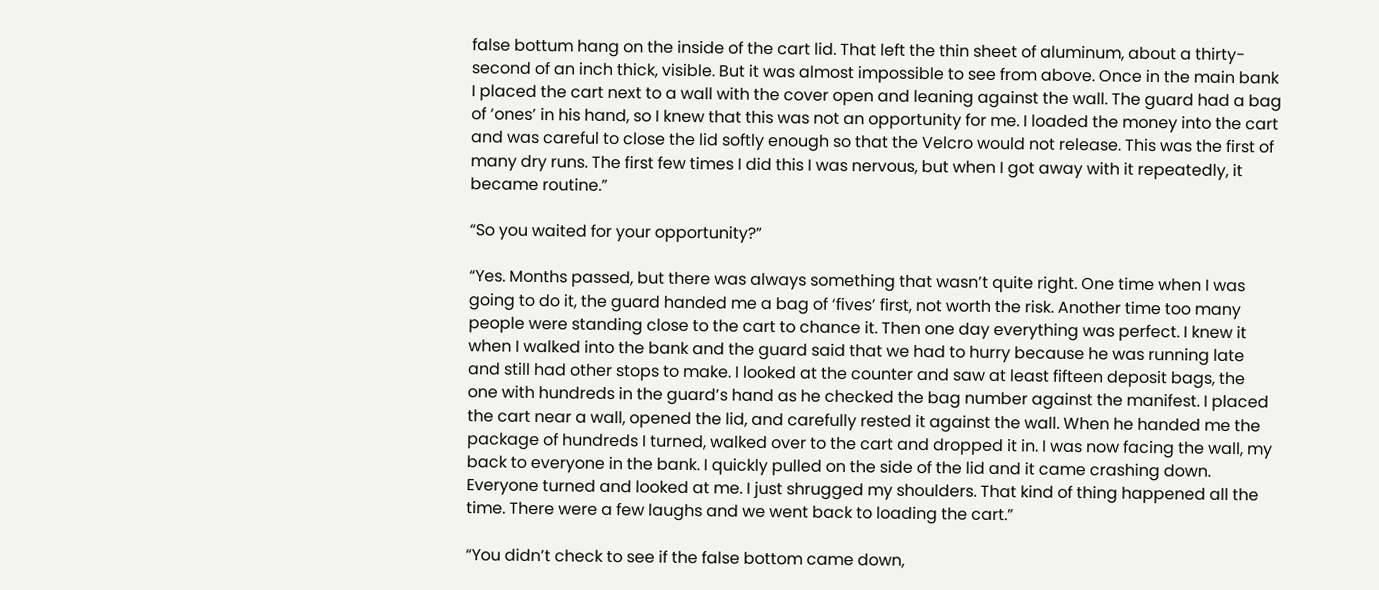false bottum hang on the inside of the cart lid. That left the thin sheet of aluminum, about a thirty-second of an inch thick, visible. But it was almost impossible to see from above. Once in the main bank I placed the cart next to a wall with the cover open and leaning against the wall. The guard had a bag of ‘ones’ in his hand, so I knew that this was not an opportunity for me. I loaded the money into the cart and was careful to close the lid softly enough so that the Velcro would not release. This was the first of many dry runs. The first few times I did this I was nervous, but when I got away with it repeatedly, it became routine.”

“So you waited for your opportunity?”

“Yes. Months passed, but there was always something that wasn’t quite right. One time when I was going to do it, the guard handed me a bag of ‘fives’ first, not worth the risk. Another time too many people were standing close to the cart to chance it. Then one day everything was perfect. I knew it when I walked into the bank and the guard said that we had to hurry because he was running late and still had other stops to make. I looked at the counter and saw at least fifteen deposit bags, the one with hundreds in the guard’s hand as he checked the bag number against the manifest. I placed the cart near a wall, opened the lid, and carefully rested it against the wall. When he handed me the package of hundreds I turned, walked over to the cart and dropped it in. I was now facing the wall, my back to everyone in the bank. I quickly pulled on the side of the lid and it came crashing down. Everyone turned and looked at me. I just shrugged my shoulders. That kind of thing happened all the time. There were a few laughs and we went back to loading the cart.”

“You didn’t check to see if the false bottom came down,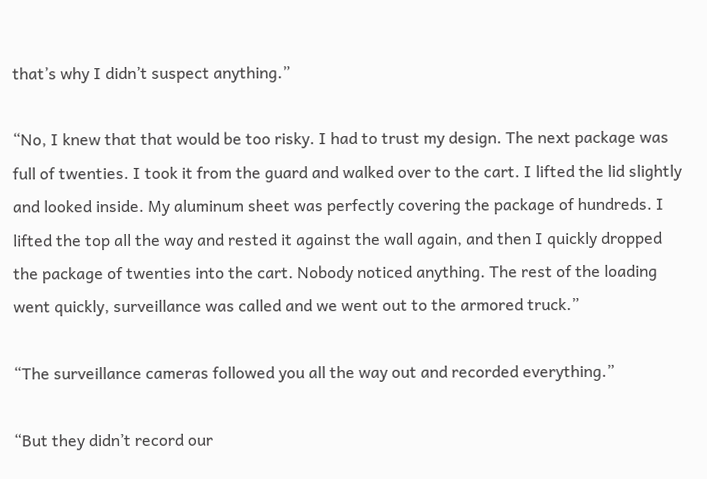that’s why I didn’t suspect anything.”

“No, I knew that that would be too risky. I had to trust my design. The next package was full of twenties. I took it from the guard and walked over to the cart. I lifted the lid slightly and looked inside. My aluminum sheet was perfectly covering the package of hundreds. I lifted the top all the way and rested it against the wall again, and then I quickly dropped the package of twenties into the cart. Nobody noticed anything. The rest of the loading went quickly, surveillance was called and we went out to the armored truck.”

“The surveillance cameras followed you all the way out and recorded everything.”

“But they didn’t record our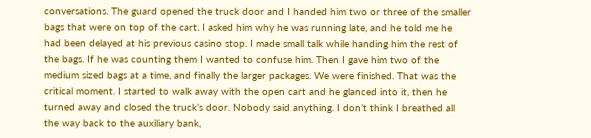conversations. The guard opened the truck door and I handed him two or three of the smaller bags that were on top of the cart. I asked him why he was running late, and he told me he had been delayed at his previous casino stop. I made small talk while handing him the rest of the bags. If he was counting them I wanted to confuse him. Then I gave him two of the medium sized bags at a time, and finally the larger packages. We were finished. That was the critical moment. I started to walk away with the open cart and he glanced into it, then he turned away and closed the truck’s door. Nobody said anything. I don’t think I breathed all the way back to the auxiliary bank,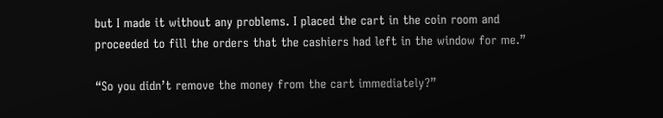but I made it without any problems. I placed the cart in the coin room and proceeded to fill the orders that the cashiers had left in the window for me.”

“So you didn’t remove the money from the cart immediately?”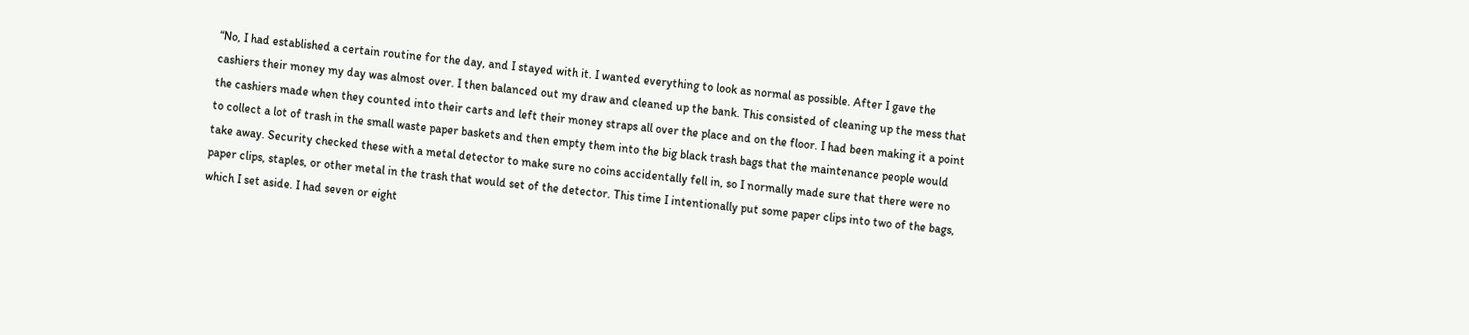“No, I had established a certain routine for the day, and I stayed with it. I wanted everything to look as normal as possible. After I gave the cashiers their money my day was almost over. I then balanced out my draw and cleaned up the bank. This consisted of cleaning up the mess that the cashiers made when they counted into their carts and left their money straps all over the place and on the floor. I had been making it a point to collect a lot of trash in the small waste paper baskets and then empty them into the big black trash bags that the maintenance people would take away. Security checked these with a metal detector to make sure no coins accidentally fell in, so I normally made sure that there were no paper clips, staples, or other metal in the trash that would set of the detector. This time I intentionally put some paper clips into two of the bags, which I set aside. I had seven or eight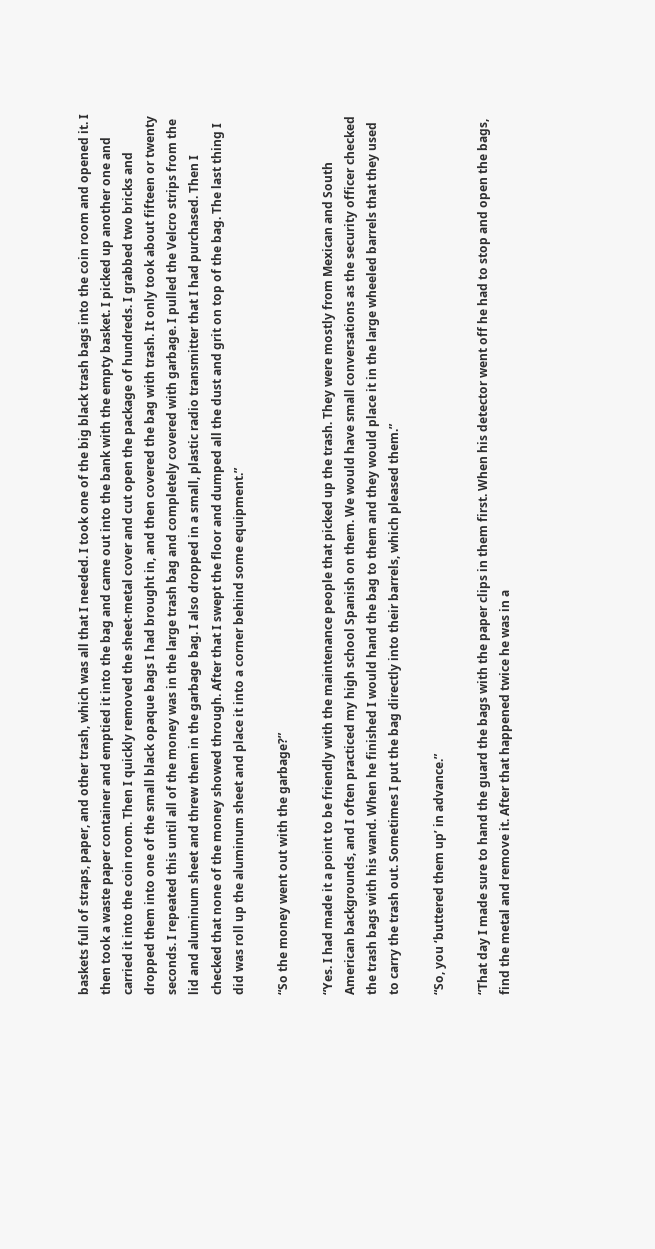baskets full of straps, paper, and other trash, which was all that I needed. I took one of the big black trash bags into the coin room and opened it. I then took a waste paper container and emptied it into the bag and came out into the bank with the empty basket. I picked up another one and carried it into the coin room. Then I quickly removed the sheet-metal cover and cut open the package of hundreds. I grabbed two bricks and dropped them into one of the small black opaque bags I had brought in, and then covered the bag with trash. It only took about fifteen or twenty seconds. I repeated this until all of the money was in the large trash bag and completely covered with garbage. I pulled the Velcro strips from the lid and aluminum sheet and threw them in the garbage bag. I also dropped in a small, plastic radio transmitter that I had purchased. Then I checked that none of the money showed through. After that I swept the floor and dumped all the dust and grit on top of the bag. The last thing I did was roll up the aluminum sheet and place it into a corner behind some equipment.”

“So the money went out with the garbage?”

“Yes. I had made it a point to be friendly with the maintenance people that picked up the trash. They were mostly from Mexican and South American backgrounds, and I often practiced my high school Spanish on them. We would have small conversations as the security officer checked the trash bags with his wand. When he finished I would hand the bag to them and they would place it in the large wheeled barrels that they used to carry the trash out. Sometimes I put the bag directly into their barrels, which pleased them.”

“So, you ‘buttered them up’ in advance.”

“That day I made sure to hand the guard the bags with the paper clips in them first. When his detector went off he had to stop and open the bags, find the metal and remove it. After that happened twice he was in a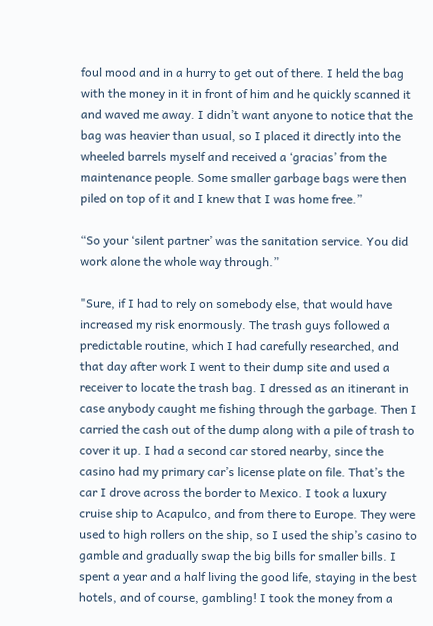foul mood and in a hurry to get out of there. I held the bag with the money in it in front of him and he quickly scanned it and waved me away. I didn’t want anyone to notice that the bag was heavier than usual, so I placed it directly into the wheeled barrels myself and received a ‘gracias’ from the maintenance people. Some smaller garbage bags were then piled on top of it and I knew that I was home free.”

“So your ‘silent partner’ was the sanitation service. You did work alone the whole way through.”

"Sure, if I had to rely on somebody else, that would have increased my risk enormously. The trash guys followed a predictable routine, which I had carefully researched, and that day after work I went to their dump site and used a receiver to locate the trash bag. I dressed as an itinerant in case anybody caught me fishing through the garbage. Then I carried the cash out of the dump along with a pile of trash to cover it up. I had a second car stored nearby, since the casino had my primary car’s license plate on file. That’s the car I drove across the border to Mexico. I took a luxury cruise ship to Acapulco, and from there to Europe. They were used to high rollers on the ship, so I used the ship’s casino to gamble and gradually swap the big bills for smaller bills. I spent a year and a half living the good life, staying in the best hotels, and of course, gambling! I took the money from a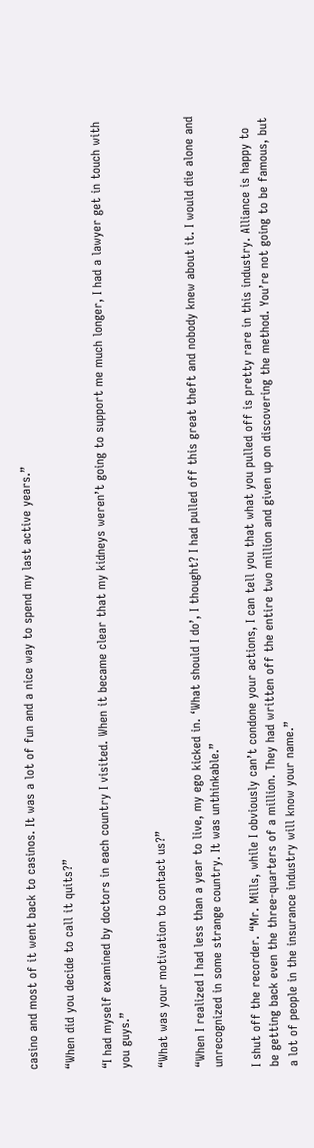casino and most of it went back to casinos. It was a lot of fun and a nice way to spend my last active years.”

“When did you decide to call it quits?”

“I had myself examined by doctors in each country I visited. When it became clear that my kidneys weren’t going to support me much longer, I had a lawyer get in touch with you guys.”

“What was your motivation to contact us?”

“When I realized I had less than a year to live, my ego kicked in. ‘What should I do’, I thought? I had pulled off this great theft and nobody knew about it. I would die alone and unrecognized in some strange country. It was unthinkable.”

I shut off the recorder. “Mr. Mills, while I obviously can’t condone your actions, I can tell you that what you pulled off is pretty rare in this industry. Alliance is happy to be getting back even the three-quarters of a million. They had written off the entire two million and given up on discovering the method. You’re not going to be famous, but a lot of people in the insurance industry will know your name.”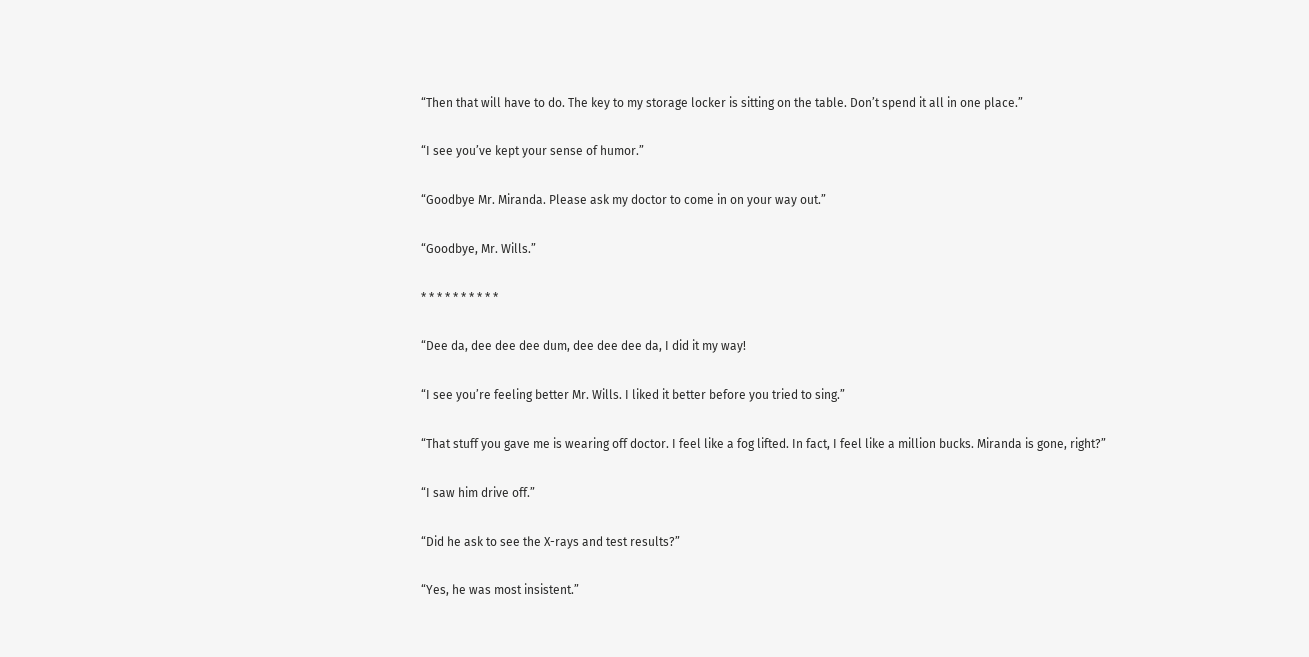“Then that will have to do. The key to my storage locker is sitting on the table. Don’t spend it all in one place.”

“I see you’ve kept your sense of humor.”

“Goodbye Mr. Miranda. Please ask my doctor to come in on your way out.”

“Goodbye, Mr. Wills.”

* * * * * * * * * *

“Dee da, dee dee dee dum, dee dee dee da, I did it my way!

“I see you’re feeling better Mr. Wills. I liked it better before you tried to sing.”

“That stuff you gave me is wearing off doctor. I feel like a fog lifted. In fact, I feel like a million bucks. Miranda is gone, right?”

“I saw him drive off.”

“Did he ask to see the X-rays and test results?”

“Yes, he was most insistent.”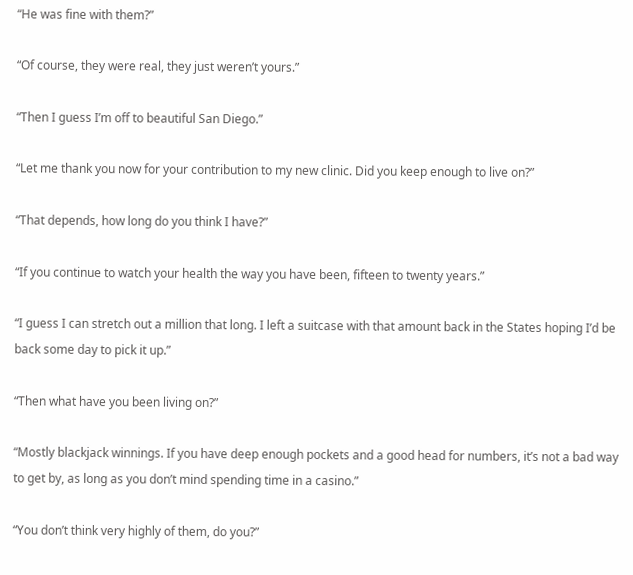“He was fine with them?”

“Of course, they were real, they just weren’t yours.”

“Then I guess I’m off to beautiful San Diego.”

“Let me thank you now for your contribution to my new clinic. Did you keep enough to live on?”

“That depends, how long do you think I have?”

“If you continue to watch your health the way you have been, fifteen to twenty years.”

“I guess I can stretch out a million that long. I left a suitcase with that amount back in the States hoping I’d be back some day to pick it up.”

“Then what have you been living on?”

“Mostly blackjack winnings. If you have deep enough pockets and a good head for numbers, it’s not a bad way to get by, as long as you don’t mind spending time in a casino.”

“You don’t think very highly of them, do you?”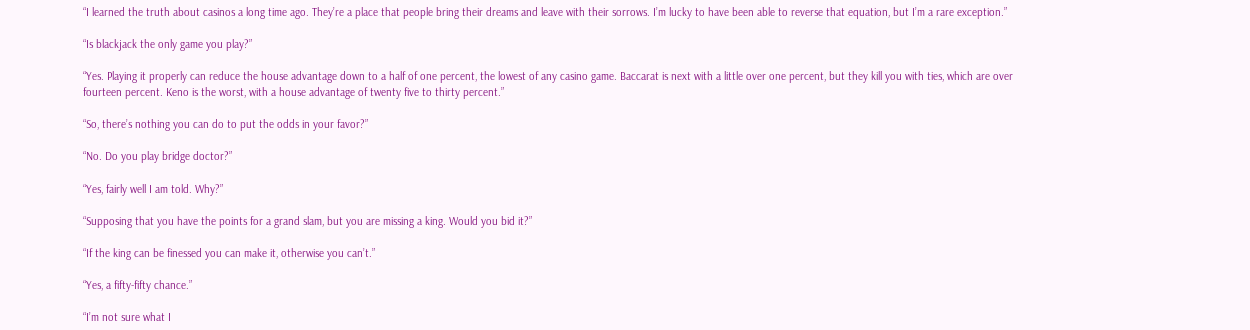“I learned the truth about casinos a long time ago. They’re a place that people bring their dreams and leave with their sorrows. I’m lucky to have been able to reverse that equation, but I’m a rare exception.”

“Is blackjack the only game you play?”

“Yes. Playing it properly can reduce the house advantage down to a half of one percent, the lowest of any casino game. Baccarat is next with a little over one percent, but they kill you with ties, which are over fourteen percent. Keno is the worst, with a house advantage of twenty five to thirty percent.”

“So, there’s nothing you can do to put the odds in your favor?”

“No. Do you play bridge doctor?”

“Yes, fairly well I am told. Why?”

“Supposing that you have the points for a grand slam, but you are missing a king. Would you bid it?”

“If the king can be finessed you can make it, otherwise you can’t.”

“Yes, a fifty-fifty chance.”

“I’m not sure what I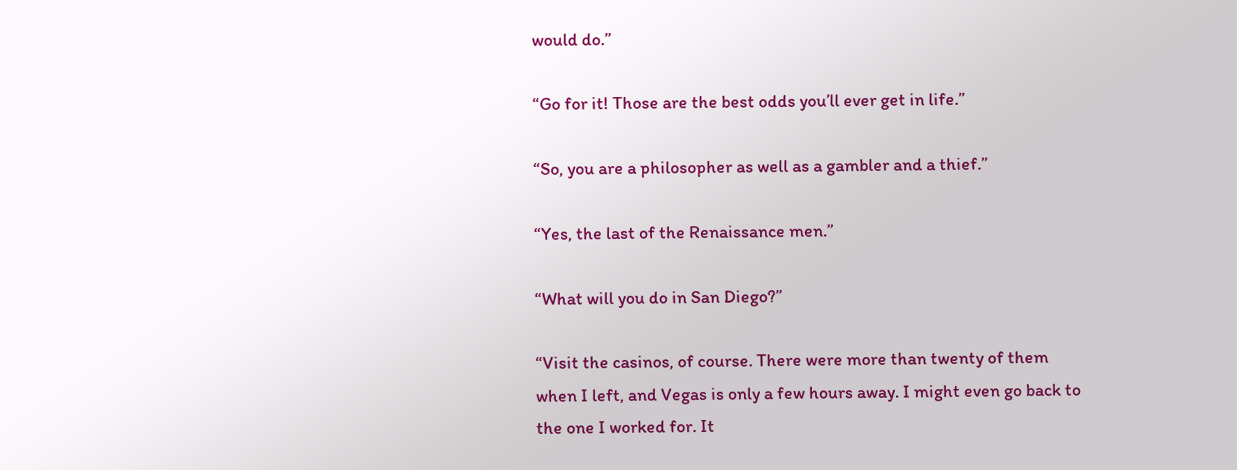would do.”

“Go for it! Those are the best odds you’ll ever get in life.”

“So, you are a philosopher as well as a gambler and a thief.”

“Yes, the last of the Renaissance men.”

“What will you do in San Diego?”

“Visit the casinos, of course. There were more than twenty of them when I left, and Vegas is only a few hours away. I might even go back to the one I worked for. It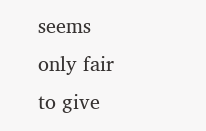seems only fair to give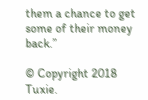them a chance to get some of their money back.”

© Copyright 2018 Tuxie.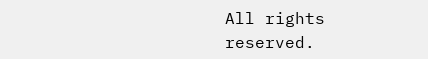All rights reserved.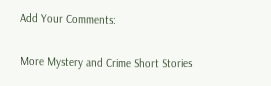Add Your Comments:

More Mystery and Crime Short Stories